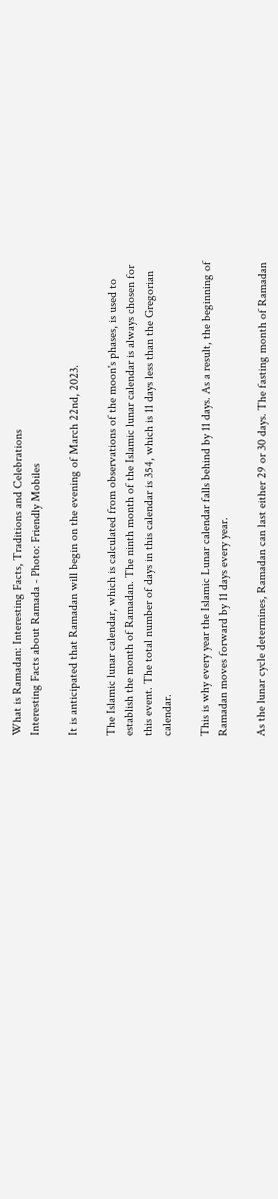What is Ramadan: Interesting Facts, Traditions and Celebrations
Interesting Facts about Ramada - Photo: Friendly Mobiles

It is anticipated that Ramadan will begin on the evening of March 22nd, 2023.

The Islamic lunar calendar, which is calculated from observations of the moon's phases, is used to establish the month of Ramadan. The ninth month of the Islamic lunar calendar is always chosen for this event. The total number of days in this calendar is 354, which is 11 days less than the Gregorian calendar.

This is why every year the Islamic Lunar calendar falls behind by 11 days. As a result, the beginning of Ramadan moves forward by 11 days every year.

As the lunar cycle determines, Ramadan can last either 29 or 30 days. The fasting month of Ramadan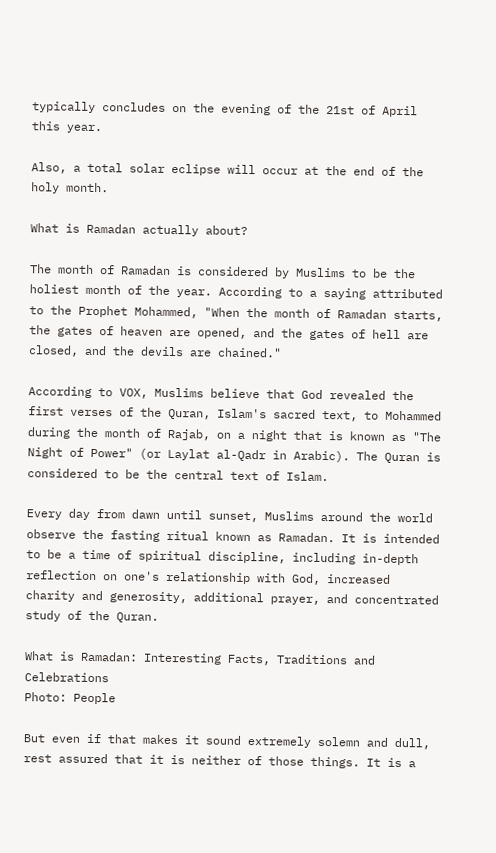typically concludes on the evening of the 21st of April this year.

Also, a total solar eclipse will occur at the end of the holy month.

What is Ramadan actually about?

The month of Ramadan is considered by Muslims to be the holiest month of the year. According to a saying attributed to the Prophet Mohammed, "When the month of Ramadan starts, the gates of heaven are opened, and the gates of hell are closed, and the devils are chained."

According to VOX, Muslims believe that God revealed the first verses of the Quran, Islam's sacred text, to Mohammed during the month of Rajab, on a night that is known as "The Night of Power" (or Laylat al-Qadr in Arabic). The Quran is considered to be the central text of Islam.

Every day from dawn until sunset, Muslims around the world observe the fasting ritual known as Ramadan. It is intended to be a time of spiritual discipline, including in-depth reflection on one's relationship with God, increased charity and generosity, additional prayer, and concentrated study of the Quran.

What is Ramadan: Interesting Facts, Traditions and Celebrations
Photo: People

But even if that makes it sound extremely solemn and dull, rest assured that it is neither of those things. It is a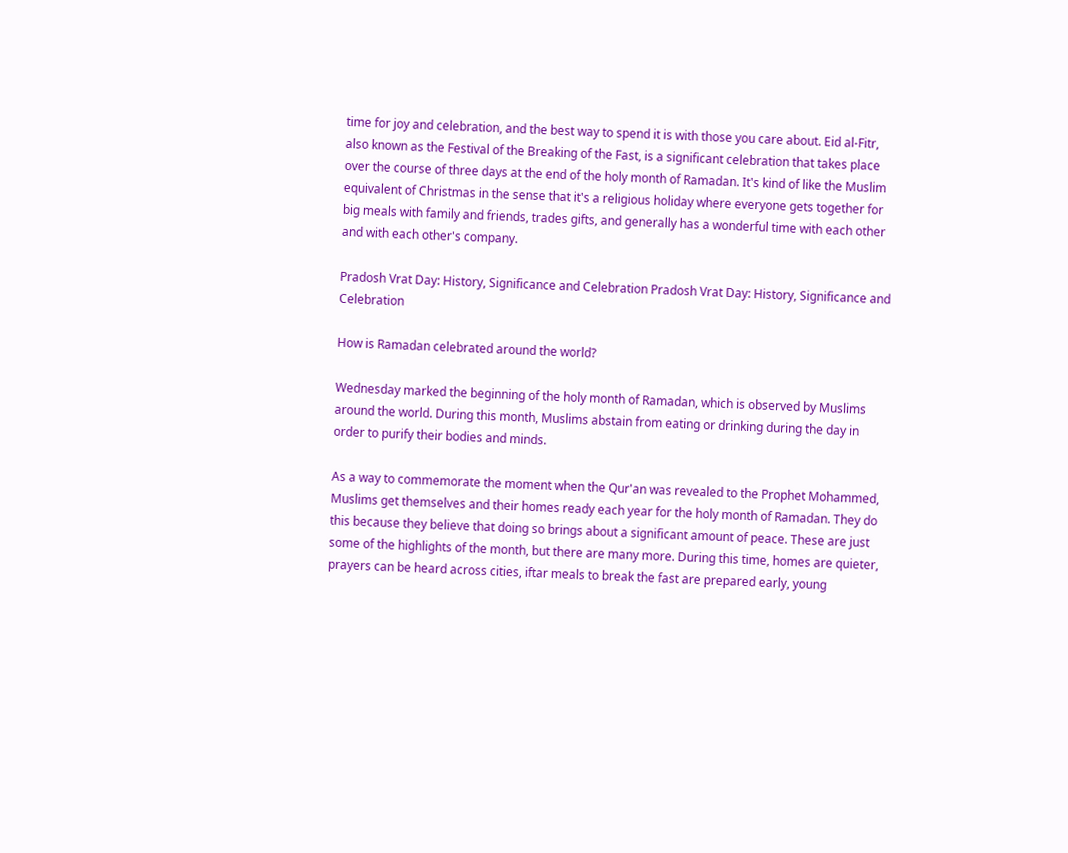time for joy and celebration, and the best way to spend it is with those you care about. Eid al-Fitr, also known as the Festival of the Breaking of the Fast, is a significant celebration that takes place over the course of three days at the end of the holy month of Ramadan. It's kind of like the Muslim equivalent of Christmas in the sense that it's a religious holiday where everyone gets together for big meals with family and friends, trades gifts, and generally has a wonderful time with each other and with each other's company.

Pradosh Vrat Day: History, Significance and Celebration Pradosh Vrat Day: History, Significance and Celebration

How is Ramadan celebrated around the world?

Wednesday marked the beginning of the holy month of Ramadan, which is observed by Muslims around the world. During this month, Muslims abstain from eating or drinking during the day in order to purify their bodies and minds.

As a way to commemorate the moment when the Qur'an was revealed to the Prophet Mohammed, Muslims get themselves and their homes ready each year for the holy month of Ramadan. They do this because they believe that doing so brings about a significant amount of peace. These are just some of the highlights of the month, but there are many more. During this time, homes are quieter, prayers can be heard across cities, iftar meals to break the fast are prepared early, young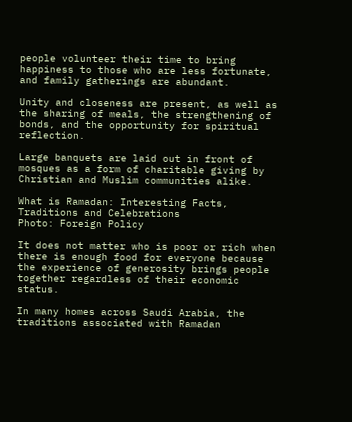people volunteer their time to bring happiness to those who are less fortunate, and family gatherings are abundant.

Unity and closeness are present, as well as the sharing of meals, the strengthening of bonds, and the opportunity for spiritual reflection.

Large banquets are laid out in front of mosques as a form of charitable giving by Christian and Muslim communities alike.

What is Ramadan: Interesting Facts, Traditions and Celebrations
Photo: Foreign Policy

It does not matter who is poor or rich when there is enough food for everyone because the experience of generosity brings people together regardless of their economic status.

In many homes across Saudi Arabia, the traditions associated with Ramadan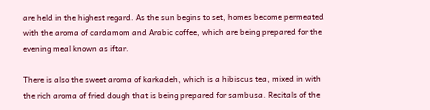are held in the highest regard. As the sun begins to set, homes become permeated with the aroma of cardamom and Arabic coffee, which are being prepared for the evening meal known as iftar.

There is also the sweet aroma of karkadeh, which is a hibiscus tea, mixed in with the rich aroma of fried dough that is being prepared for sambusa. Recitals of the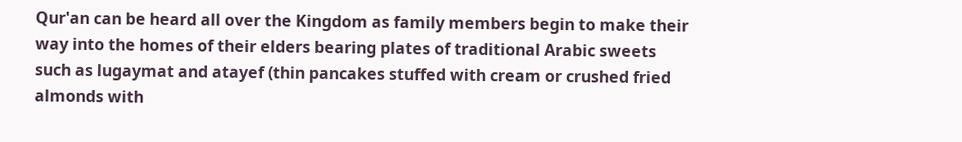Qur'an can be heard all over the Kingdom as family members begin to make their way into the homes of their elders bearing plates of traditional Arabic sweets such as lugaymat and atayef (thin pancakes stuffed with cream or crushed fried almonds with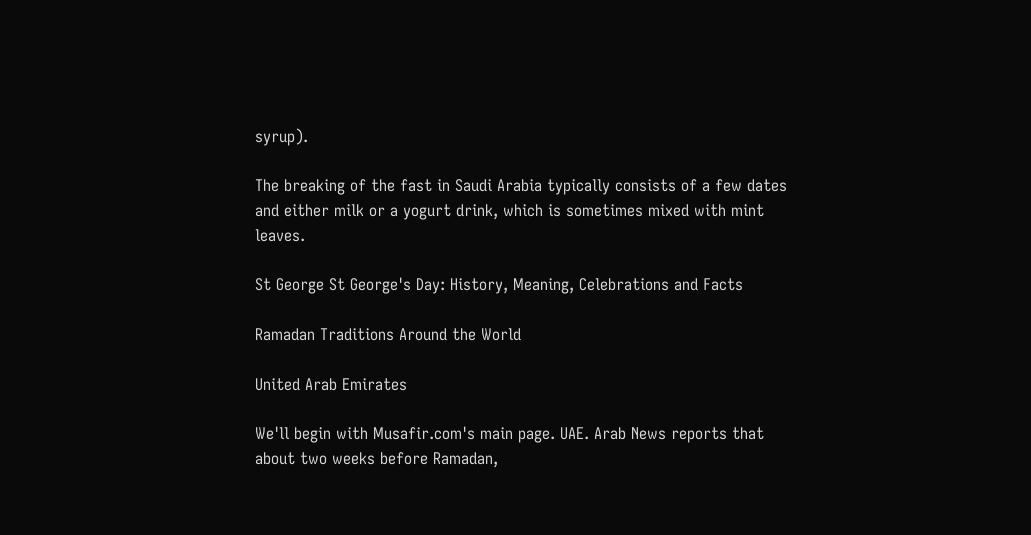syrup).

The breaking of the fast in Saudi Arabia typically consists of a few dates and either milk or a yogurt drink, which is sometimes mixed with mint leaves.

St George St George's Day: History, Meaning, Celebrations and Facts

Ramadan Traditions Around the World

United Arab Emirates

We'll begin with Musafir.com's main page. UAE. Arab News reports that about two weeks before Ramadan,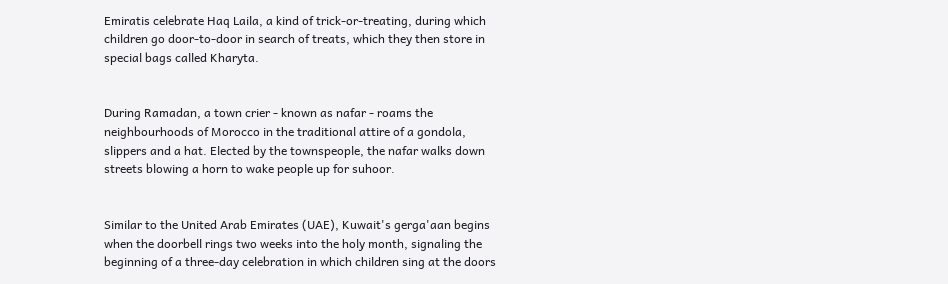Emiratis celebrate Haq Laila, a kind of trick-or-treating, during which children go door-to-door in search of treats, which they then store in special bags called Kharyta.


During Ramadan, a town crier - known as nafar - roams the neighbourhoods of Morocco in the traditional attire of a gondola, slippers and a hat. Elected by the townspeople, the nafar walks down streets blowing a horn to wake people up for suhoor.


Similar to the United Arab Emirates (UAE), Kuwait's gerga'aan begins when the doorbell rings two weeks into the holy month, signaling the beginning of a three-day celebration in which children sing at the doors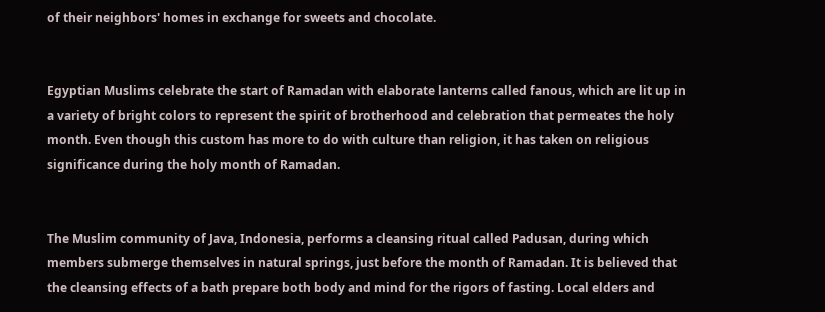of their neighbors' homes in exchange for sweets and chocolate.


Egyptian Muslims celebrate the start of Ramadan with elaborate lanterns called fanous, which are lit up in a variety of bright colors to represent the spirit of brotherhood and celebration that permeates the holy month. Even though this custom has more to do with culture than religion, it has taken on religious significance during the holy month of Ramadan.


The Muslim community of Java, Indonesia, performs a cleansing ritual called Padusan, during which members submerge themselves in natural springs, just before the month of Ramadan. It is believed that the cleansing effects of a bath prepare both body and mind for the rigors of fasting. Local elders and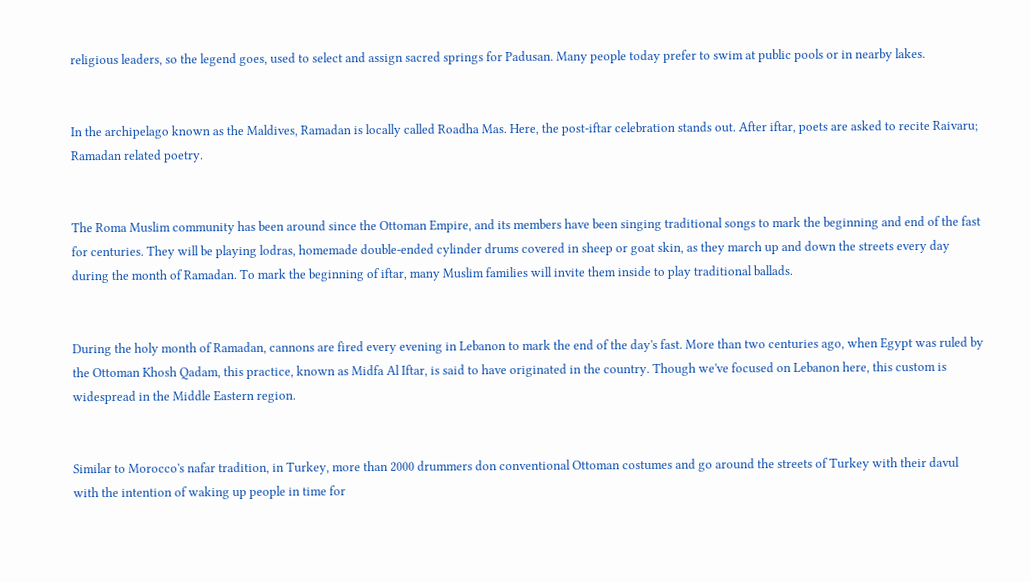religious leaders, so the legend goes, used to select and assign sacred springs for Padusan. Many people today prefer to swim at public pools or in nearby lakes.


In the archipelago known as the Maldives, Ramadan is locally called Roadha Mas. Here, the post-iftar celebration stands out. After iftar, poets are asked to recite Raivaru; Ramadan related poetry.


The Roma Muslim community has been around since the Ottoman Empire, and its members have been singing traditional songs to mark the beginning and end of the fast for centuries. They will be playing lodras, homemade double-ended cylinder drums covered in sheep or goat skin, as they march up and down the streets every day during the month of Ramadan. To mark the beginning of iftar, many Muslim families will invite them inside to play traditional ballads.


During the holy month of Ramadan, cannons are fired every evening in Lebanon to mark the end of the day's fast. More than two centuries ago, when Egypt was ruled by the Ottoman Khosh Qadam, this practice, known as Midfa Al Iftar, is said to have originated in the country. Though we've focused on Lebanon here, this custom is widespread in the Middle Eastern region.


Similar to Morocco's nafar tradition, in Turkey, more than 2000 drummers don conventional Ottoman costumes and go around the streets of Turkey with their davul with the intention of waking up people in time for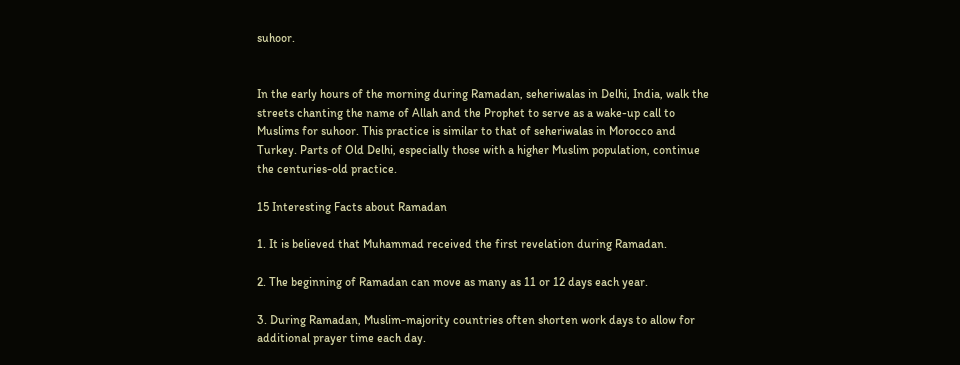suhoor.


In the early hours of the morning during Ramadan, seheriwalas in Delhi, India, walk the streets chanting the name of Allah and the Prophet to serve as a wake-up call to Muslims for suhoor. This practice is similar to that of seheriwalas in Morocco and Turkey. Parts of Old Delhi, especially those with a higher Muslim population, continue the centuries-old practice.

15 Interesting Facts about Ramadan

1. It is believed that Muhammad received the first revelation during Ramadan.

2. The beginning of Ramadan can move as many as 11 or 12 days each year.

3. During Ramadan, Muslim-majority countries often shorten work days to allow for additional prayer time each day.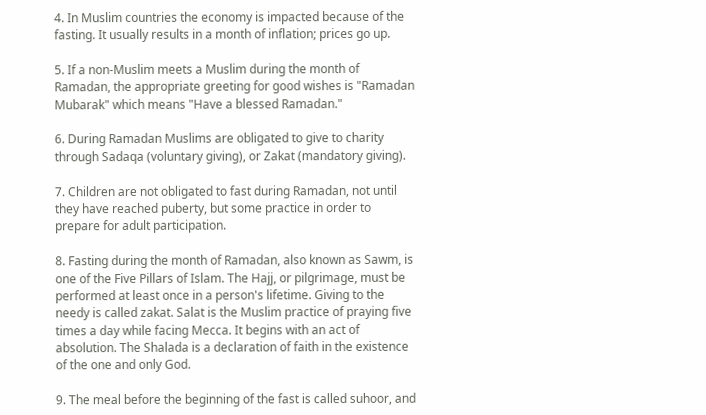4. In Muslim countries the economy is impacted because of the fasting. It usually results in a month of inflation; prices go up.

5. If a non-Muslim meets a Muslim during the month of Ramadan, the appropriate greeting for good wishes is "Ramadan Mubarak" which means "Have a blessed Ramadan."

6. During Ramadan Muslims are obligated to give to charity through Sadaqa (voluntary giving), or Zakat (mandatory giving).

7. Children are not obligated to fast during Ramadan, not until they have reached puberty, but some practice in order to prepare for adult participation.

8. Fasting during the month of Ramadan, also known as Sawm, is one of the Five Pillars of Islam. The Hajj, or pilgrimage, must be performed at least once in a person's lifetime. Giving to the needy is called zakat. Salat is the Muslim practice of praying five times a day while facing Mecca. It begins with an act of absolution. The Shalada is a declaration of faith in the existence of the one and only God.

9. The meal before the beginning of the fast is called suhoor, and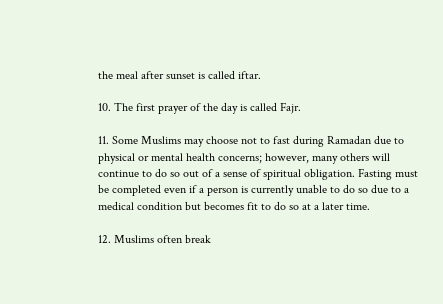the meal after sunset is called iftar.

10. The first prayer of the day is called Fajr.

11. Some Muslims may choose not to fast during Ramadan due to physical or mental health concerns; however, many others will continue to do so out of a sense of spiritual obligation. Fasting must be completed even if a person is currently unable to do so due to a medical condition but becomes fit to do so at a later time.

12. Muslims often break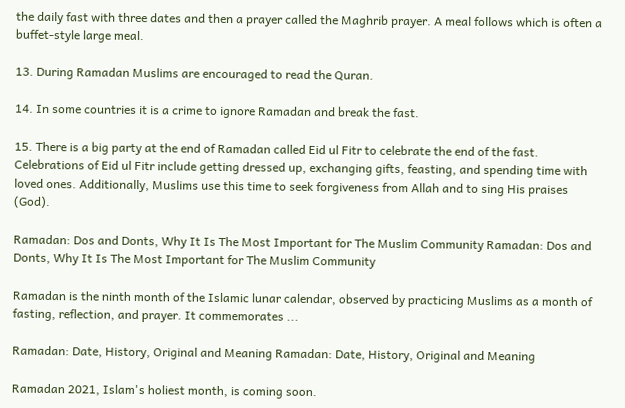the daily fast with three dates and then a prayer called the Maghrib prayer. A meal follows which is often a buffet-style large meal.

13. During Ramadan Muslims are encouraged to read the Quran.

14. In some countries it is a crime to ignore Ramadan and break the fast.

15. There is a big party at the end of Ramadan called Eid ul Fitr to celebrate the end of the fast. Celebrations of Eid ul Fitr include getting dressed up, exchanging gifts, feasting, and spending time with loved ones. Additionally, Muslims use this time to seek forgiveness from Allah and to sing His praises (God).

Ramadan: Dos and Donts, Why It Is The Most Important for The Muslim Community Ramadan: Dos and Donts, Why It Is The Most Important for The Muslim Community

Ramadan is the ninth month of the Islamic lunar calendar, observed by practicing Muslims as a month of fasting, reflection, and prayer. It commemorates ...

Ramadan: Date, History, Original and Meaning Ramadan: Date, History, Original and Meaning

Ramadan 2021, Islam's holiest month, is coming soon.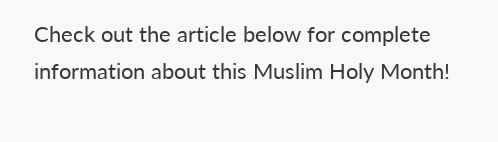Check out the article below for complete information about this Muslim Holy Month!